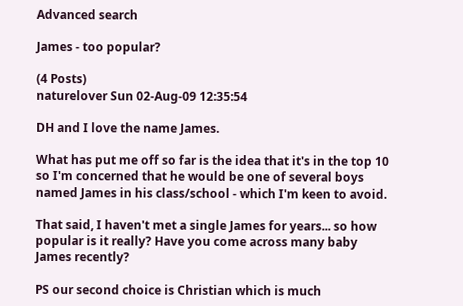Advanced search

James - too popular?

(4 Posts)
naturelover Sun 02-Aug-09 12:35:54

DH and I love the name James.

What has put me off so far is the idea that it's in the top 10 so I'm concerned that he would be one of several boys named James in his class/school - which I'm keen to avoid.

That said, I haven't met a single James for years... so how popular is it really? Have you come across many baby James recently?

PS our second choice is Christian which is much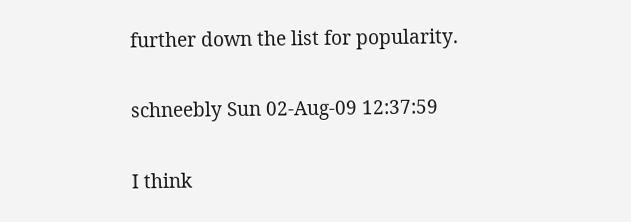further down the list for popularity.

schneebly Sun 02-Aug-09 12:37:59

I think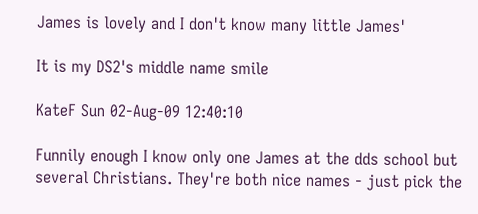James is lovely and I don't know many little James'

It is my DS2's middle name smile

KateF Sun 02-Aug-09 12:40:10

Funnily enough I know only one James at the dds school but several Christians. They're both nice names - just pick the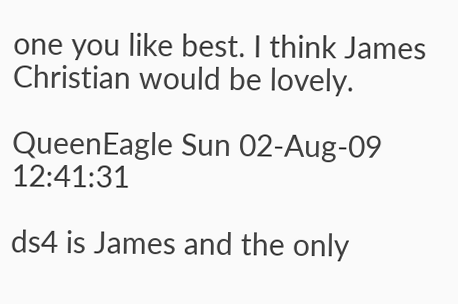one you like best. I think James Christian would be lovely.

QueenEagle Sun 02-Aug-09 12:41:31

ds4 is James and the only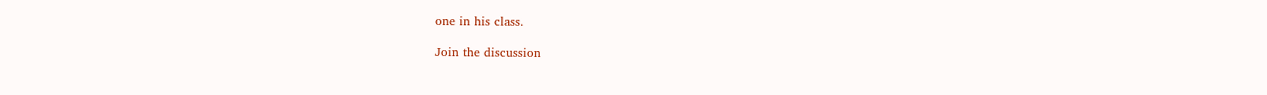one in his class.

Join the discussion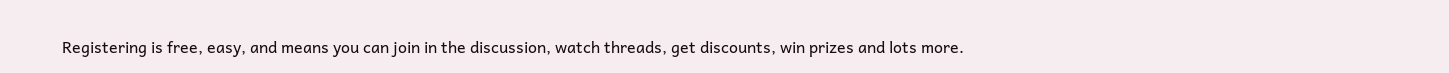Registering is free, easy, and means you can join in the discussion, watch threads, get discounts, win prizes and lots more.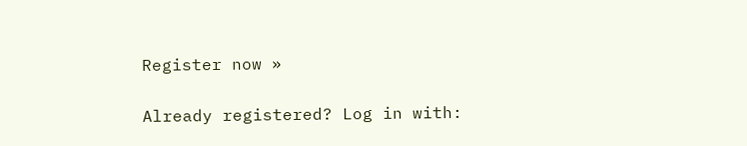Register now »

Already registered? Log in with: